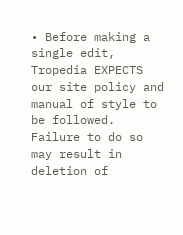• Before making a single edit, Tropedia EXPECTS our site policy and manual of style to be followed. Failure to do so may result in deletion of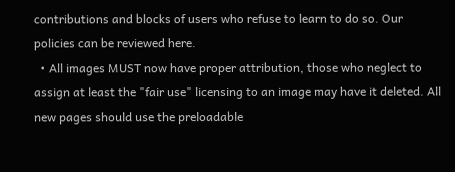contributions and blocks of users who refuse to learn to do so. Our policies can be reviewed here.
  • All images MUST now have proper attribution, those who neglect to assign at least the "fair use" licensing to an image may have it deleted. All new pages should use the preloadable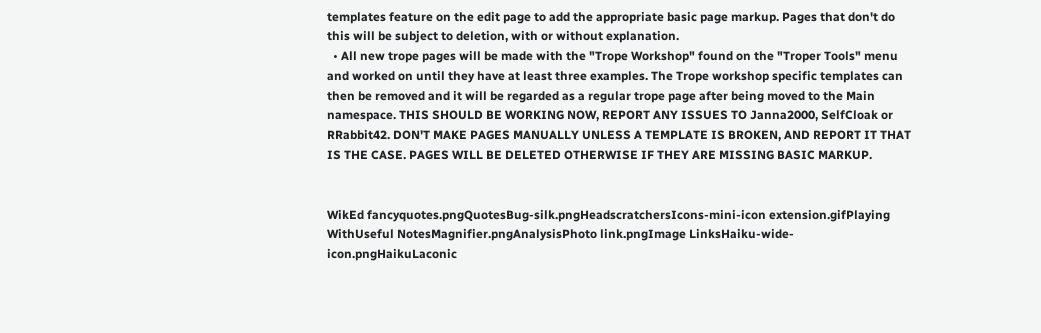templates feature on the edit page to add the appropriate basic page markup. Pages that don't do this will be subject to deletion, with or without explanation.
  • All new trope pages will be made with the "Trope Workshop" found on the "Troper Tools" menu and worked on until they have at least three examples. The Trope workshop specific templates can then be removed and it will be regarded as a regular trope page after being moved to the Main namespace. THIS SHOULD BE WORKING NOW, REPORT ANY ISSUES TO Janna2000, SelfCloak or RRabbit42. DON'T MAKE PAGES MANUALLY UNLESS A TEMPLATE IS BROKEN, AND REPORT IT THAT IS THE CASE. PAGES WILL BE DELETED OTHERWISE IF THEY ARE MISSING BASIC MARKUP.


WikEd fancyquotes.pngQuotesBug-silk.pngHeadscratchersIcons-mini-icon extension.gifPlaying WithUseful NotesMagnifier.pngAnalysisPhoto link.pngImage LinksHaiku-wide-icon.pngHaikuLaconic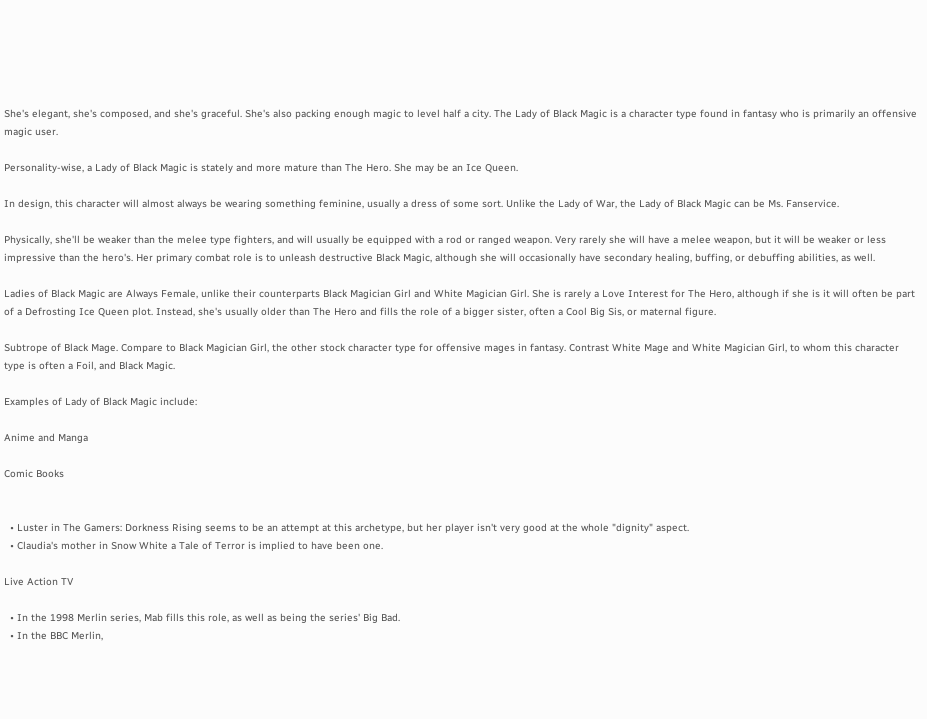She's elegant, she's composed, and she's graceful. She's also packing enough magic to level half a city. The Lady of Black Magic is a character type found in fantasy who is primarily an offensive magic user.

Personality-wise, a Lady of Black Magic is stately and more mature than The Hero. She may be an Ice Queen.

In design, this character will almost always be wearing something feminine, usually a dress of some sort. Unlike the Lady of War, the Lady of Black Magic can be Ms. Fanservice.

Physically, she'll be weaker than the melee type fighters, and will usually be equipped with a rod or ranged weapon. Very rarely she will have a melee weapon, but it will be weaker or less impressive than the hero's. Her primary combat role is to unleash destructive Black Magic, although she will occasionally have secondary healing, buffing, or debuffing abilities, as well.

Ladies of Black Magic are Always Female, unlike their counterparts Black Magician Girl and White Magician Girl. She is rarely a Love Interest for The Hero, although if she is it will often be part of a Defrosting Ice Queen plot. Instead, she's usually older than The Hero and fills the role of a bigger sister, often a Cool Big Sis, or maternal figure.

Subtrope of Black Mage. Compare to Black Magician Girl, the other stock character type for offensive mages in fantasy. Contrast White Mage and White Magician Girl, to whom this character type is often a Foil, and Black Magic.

Examples of Lady of Black Magic include:

Anime and Manga

Comic Books


  • Luster in The Gamers: Dorkness Rising seems to be an attempt at this archetype, but her player isn't very good at the whole "dignity" aspect.
  • Claudia's mother in Snow White a Tale of Terror is implied to have been one.

Live Action TV

  • In the 1998 Merlin series, Mab fills this role, as well as being the series' Big Bad.
  • In the BBC Merlin,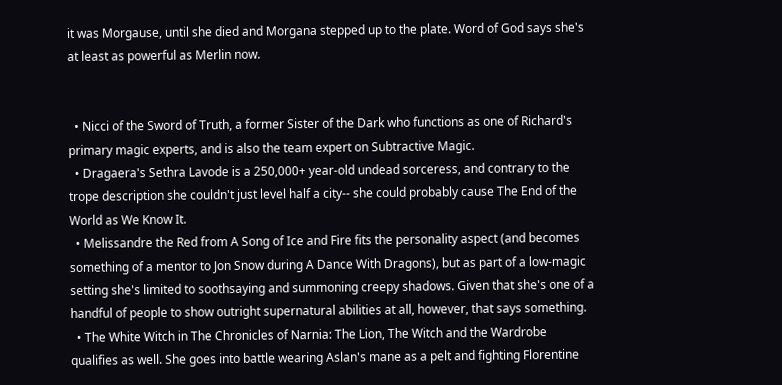it was Morgause, until she died and Morgana stepped up to the plate. Word of God says she's at least as powerful as Merlin now.


  • Nicci of the Sword of Truth, a former Sister of the Dark who functions as one of Richard's primary magic experts, and is also the team expert on Subtractive Magic.
  • Dragaera's Sethra Lavode is a 250,000+ year-old undead sorceress, and contrary to the trope description she couldn't just level half a city-- she could probably cause The End of the World as We Know It.
  • Melissandre the Red from A Song of Ice and Fire fits the personality aspect (and becomes something of a mentor to Jon Snow during A Dance With Dragons), but as part of a low-magic setting she's limited to soothsaying and summoning creepy shadows. Given that she's one of a handful of people to show outright supernatural abilities at all, however, that says something.
  • The White Witch in The Chronicles of Narnia: The Lion, The Witch and the Wardrobe qualifies as well. She goes into battle wearing Aslan's mane as a pelt and fighting Florentine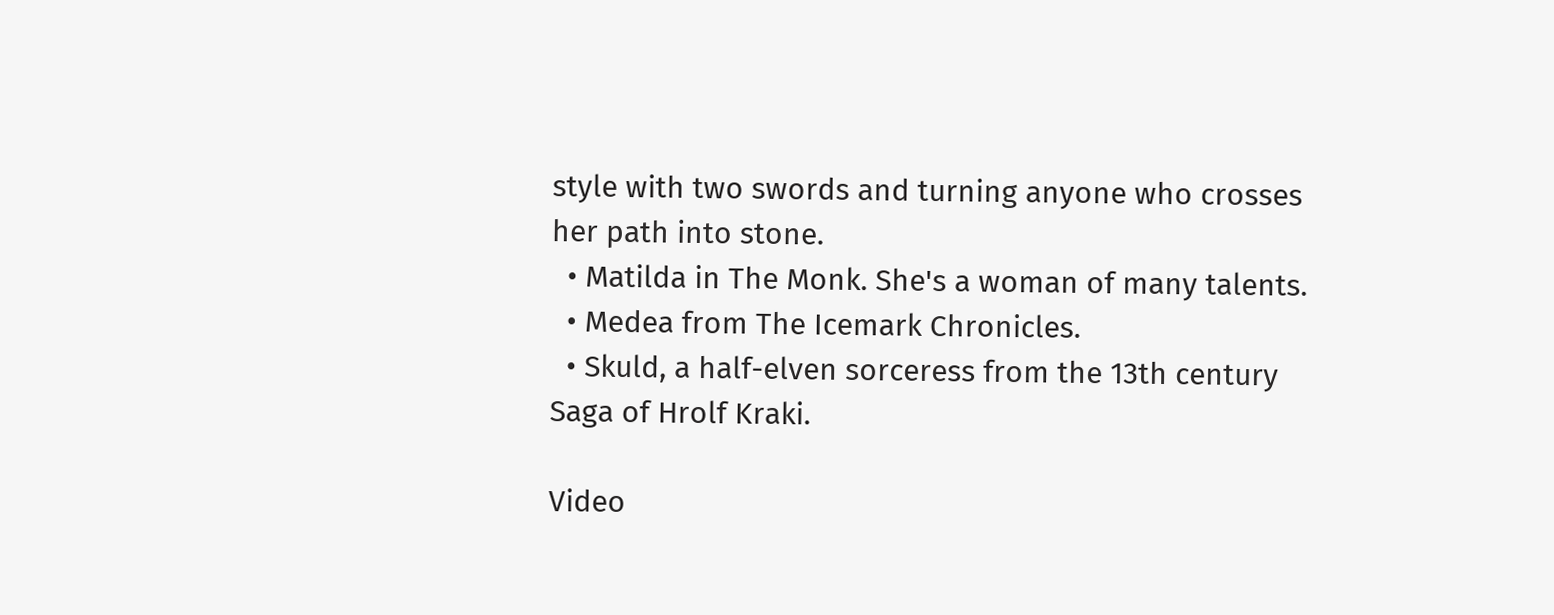style with two swords and turning anyone who crosses her path into stone.
  • Matilda in The Monk. She's a woman of many talents.
  • Medea from The Icemark Chronicles.
  • Skuld, a half-elven sorceress from the 13th century Saga of Hrolf Kraki.

Video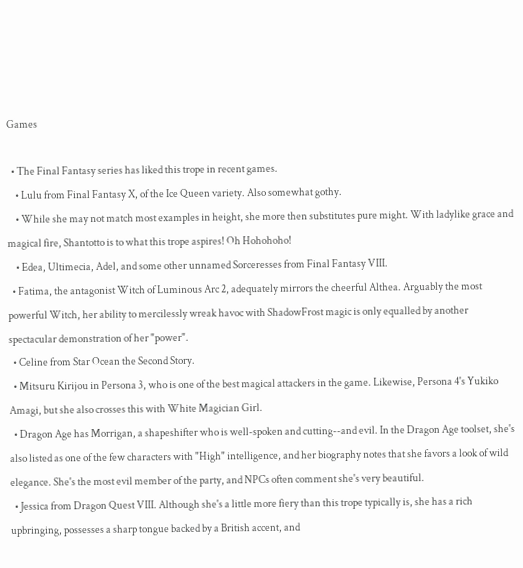Games

  • The Final Fantasy series has liked this trope in recent games.
    • Lulu from Final Fantasy X, of the Ice Queen variety. Also somewhat gothy.
    • While she may not match most examples in height, she more then substitutes pure might. With ladylike grace and magical fire, Shantotto is to what this trope aspires! Oh Hohohoho!
    • Edea, Ultimecia, Adel, and some other unnamed Sorceresses from Final Fantasy VIII.
  • Fatima, the antagonist Witch of Luminous Arc 2, adequately mirrors the cheerful Althea. Arguably the most powerful Witch, her ability to mercilessly wreak havoc with ShadowFrost magic is only equalled by another spectacular demonstration of her "power".
  • Celine from Star Ocean the Second Story.
  • Mitsuru Kirijou in Persona 3, who is one of the best magical attackers in the game. Likewise, Persona 4's Yukiko Amagi, but she also crosses this with White Magician Girl.
  • Dragon Age has Morrigan, a shapeshifter who is well-spoken and cutting--and evil. In the Dragon Age toolset, she's also listed as one of the few characters with "High" intelligence, and her biography notes that she favors a look of wild elegance. She's the most evil member of the party, and NPCs often comment she's very beautiful.
  • Jessica from Dragon Quest VIII. Although she's a little more fiery than this trope typically is, she has a rich upbringing, possesses a sharp tongue backed by a British accent, and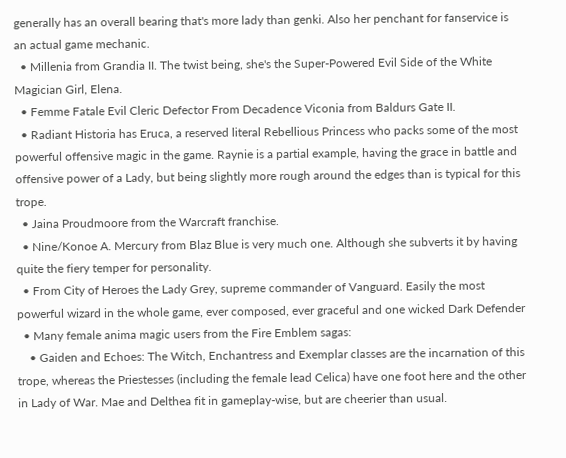generally has an overall bearing that's more lady than genki. Also her penchant for fanservice is an actual game mechanic.
  • Millenia from Grandia II. The twist being, she's the Super-Powered Evil Side of the White Magician Girl, Elena.
  • Femme Fatale Evil Cleric Defector From Decadence Viconia from Baldurs Gate II.
  • Radiant Historia has Eruca, a reserved literal Rebellious Princess who packs some of the most powerful offensive magic in the game. Raynie is a partial example, having the grace in battle and offensive power of a Lady, but being slightly more rough around the edges than is typical for this trope.
  • Jaina Proudmoore from the Warcraft franchise.
  • Nine/Konoe A. Mercury from Blaz Blue is very much one. Although she subverts it by having quite the fiery temper for personality.
  • From City of Heroes the Lady Grey, supreme commander of Vanguard. Easily the most powerful wizard in the whole game, ever composed, ever graceful and one wicked Dark Defender
  • Many female anima magic users from the Fire Emblem sagas:
    • Gaiden and Echoes: The Witch, Enchantress and Exemplar classes are the incarnation of this trope, whereas the Priestesses (including the female lead Celica) have one foot here and the other in Lady of War. Mae and Delthea fit in gameplay-wise, but are cheerier than usual.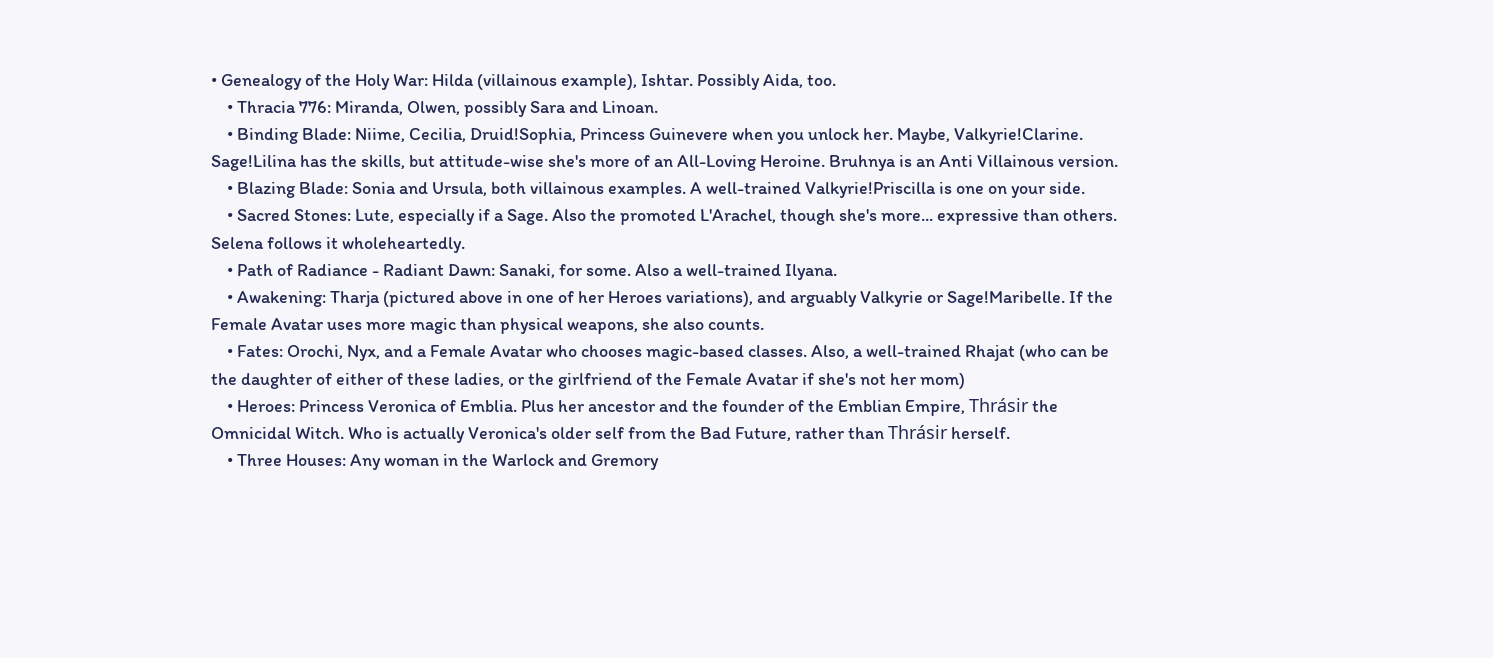• Genealogy of the Holy War: Hilda (villainous example), Ishtar. Possibly Aida, too.
    • Thracia 776: Miranda, Olwen, possibly Sara and Linoan.
    • Binding Blade: Niime, Cecilia, Druid!Sophia, Princess Guinevere when you unlock her. Maybe, Valkyrie!Clarine. Sage!Lilina has the skills, but attitude-wise she's more of an All-Loving Heroine. Bruhnya is an Anti Villainous version.
    • Blazing Blade: Sonia and Ursula, both villainous examples. A well-trained Valkyrie!Priscilla is one on your side.
    • Sacred Stones: Lute, especially if a Sage. Also the promoted L'Arachel, though she's more... expressive than others. Selena follows it wholeheartedly.
    • Path of Radiance - Radiant Dawn: Sanaki, for some. Also a well-trained Ilyana.
    • Awakening: Tharja (pictured above in one of her Heroes variations), and arguably Valkyrie or Sage!Maribelle. If the Female Avatar uses more magic than physical weapons, she also counts.
    • Fates: Orochi, Nyx, and a Female Avatar who chooses magic-based classes. Also, a well-trained Rhajat (who can be the daughter of either of these ladies, or the girlfriend of the Female Avatar if she's not her mom)
    • Heroes: Princess Veronica of Emblia. Plus her ancestor and the founder of the Emblian Empire, Thrásir the Omnicidal Witch. Who is actually Veronica's older self from the Bad Future, rather than Thrásir herself.
    • Three Houses: Any woman in the Warlock and Gremory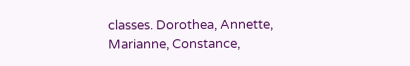classes. Dorothea, Annette, Marianne, Constance,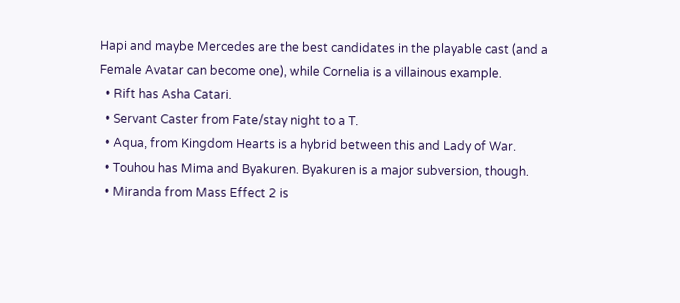Hapi and maybe Mercedes are the best candidates in the playable cast (and a Female Avatar can become one), while Cornelia is a villainous example.
  • Rift has Asha Catari.
  • Servant Caster from Fate/stay night to a T.
  • Aqua, from Kingdom Hearts is a hybrid between this and Lady of War.
  • Touhou has Mima and Byakuren. Byakuren is a major subversion, though.
  • Miranda from Mass Effect 2 is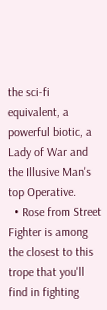the sci-fi equivalent, a powerful biotic, a Lady of War and the Illusive Man's top Operative.
  • Rose from Street Fighter is among the closest to this trope that you'll find in fighting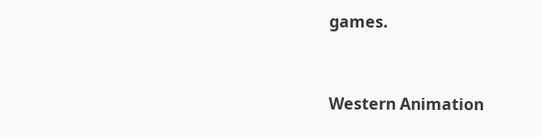games.


Western Animation